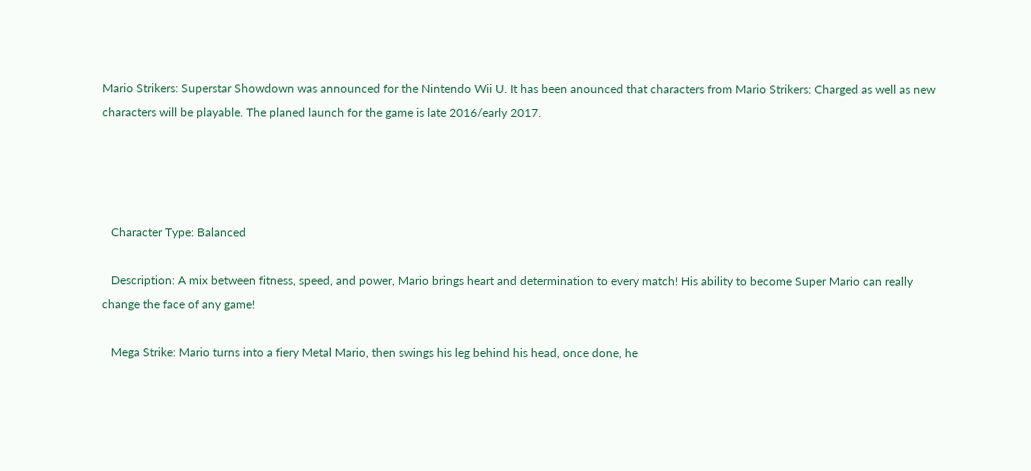Mario Strikers: Superstar Showdown was announced for the Nintendo Wii U. It has been anounced that characters from Mario Strikers: Charged as well as new characters will be playable. The planed launch for the game is late 2016/early 2017.




   Character Type: Balanced

   Description: A mix between fitness, speed, and power, Mario brings heart and determination to every match! His ability to become Super Mario can really change the face of any game!

   Mega Strike: Mario turns into a fiery Metal Mario, then swings his leg behind his head, once done, he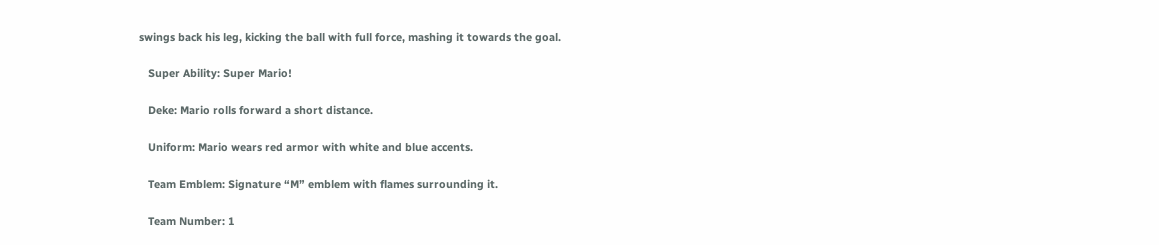swings back his leg, kicking the ball with full force, mashing it towards the goal.

   Super Ability: Super Mario!

   Deke: Mario rolls forward a short distance.

   Uniform: Mario wears red armor with white and blue accents.

   Team Emblem: Signature “M” emblem with flames surrounding it.

   Team Number: 1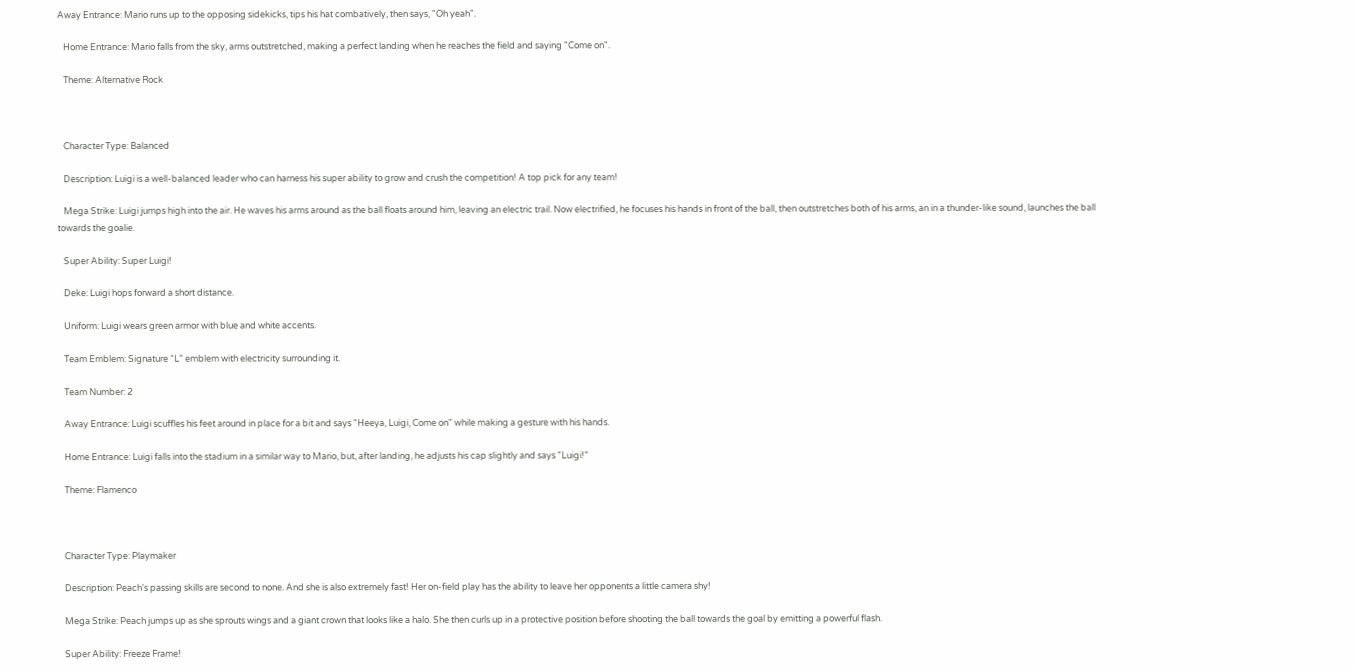Away Entrance: Mario runs up to the opposing sidekicks, tips his hat combatively, then says, "Oh yeah".

   Home Entrance: Mario falls from the sky, arms outstretched, making a perfect landing when he reaches the field and saying "Come on".

   Theme: Alternative Rock



   Character Type: Balanced

   Description: Luigi is a well-balanced leader who can harness his super ability to grow and crush the competition! A top pick for any team!

   Mega Strike: Luigi jumps high into the air. He waves his arms around as the ball floats around him, leaving an electric trail. Now electrified, he focuses his hands in front of the ball, then outstretches both of his arms, an in a thunder-like sound, launches the ball towards the goalie.

   Super Ability: Super Luigi!

   Deke: Luigi hops forward a short distance.

   Uniform: Luigi wears green armor with blue and white accents.

   Team Emblem: Signature “L” emblem with electricity surrounding it.

   Team Number: 2

   Away Entrance: Luigi scuffles his feet around in place for a bit and says "Heeya, Luigi, Come on" while making a gesture with his hands.

   Home Entrance: Luigi falls into the stadium in a similar way to Mario, but, after landing, he adjusts his cap slightly and says "Luigi!"

   Theme: Flamenco



   Character Type: Playmaker

   Description: Peach's passing skills are second to none. And she is also extremely fast! Her on-field play has the ability to leave her opponents a little camera shy!

   Mega Strike: Peach jumps up as she sprouts wings and a giant crown that looks like a halo. She then curls up in a protective position before shooting the ball towards the goal by emitting a powerful flash.

   Super Ability: Freeze Frame!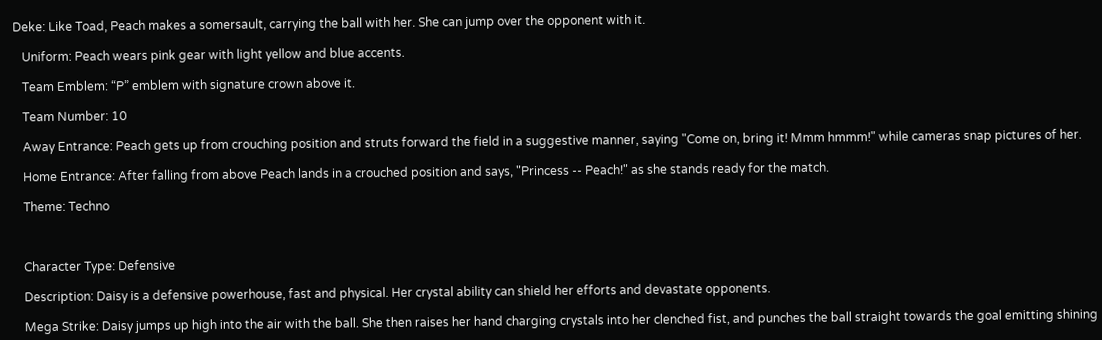Deke: Like Toad, Peach makes a somersault, carrying the ball with her. She can jump over the opponent with it.

   Uniform: Peach wears pink gear with light yellow and blue accents.

   Team Emblem: “P” emblem with signature crown above it.

   Team Number: 10

   Away Entrance: Peach gets up from crouching position and struts forward the field in a suggestive manner, saying "Come on, bring it! Mmm hmmm!" while cameras snap pictures of her.

   Home Entrance: After falling from above Peach lands in a crouched position and says, "Princess -- Peach!" as she stands ready for the match.

   Theme: Techno



   Character Type: Defensive

   Description: Daisy is a defensive powerhouse, fast and physical. Her crystal ability can shield her efforts and devastate opponents.

   Mega Strike: Daisy jumps up high into the air with the ball. She then raises her hand charging crystals into her clenched fist, and punches the ball straight towards the goal emitting shining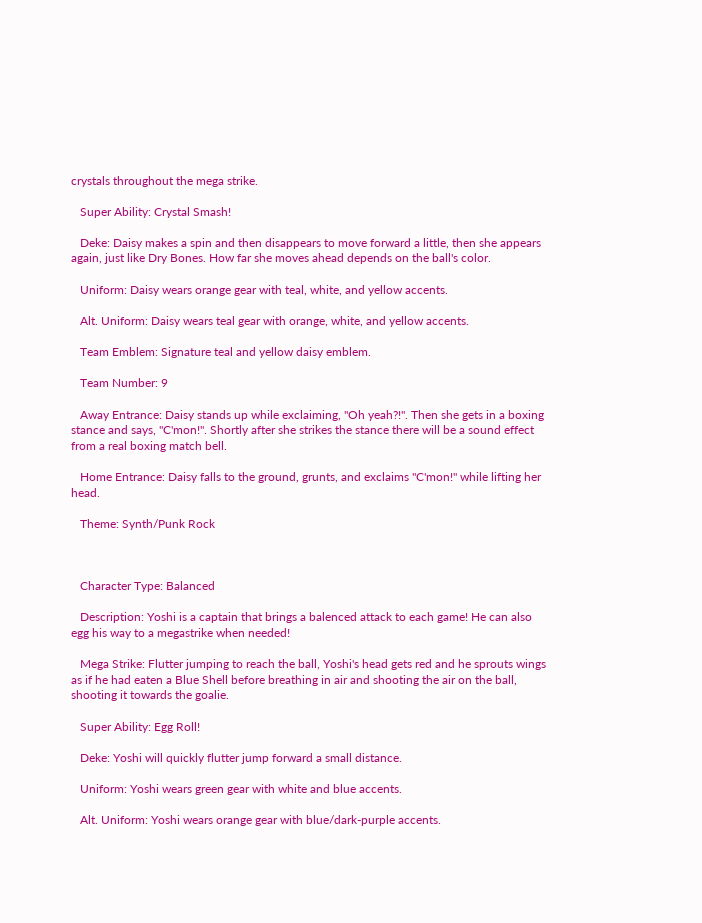crystals throughout the mega strike.

   Super Ability: Crystal Smash!

   Deke: Daisy makes a spin and then disappears to move forward a little, then she appears again, just like Dry Bones. How far she moves ahead depends on the ball's color.

   Uniform: Daisy wears orange gear with teal, white, and yellow accents.

   Alt. Uniform: Daisy wears teal gear with orange, white, and yellow accents.

   Team Emblem: Signature teal and yellow daisy emblem.

   Team Number: 9

   Away Entrance: Daisy stands up while exclaiming, "Oh yeah?!". Then she gets in a boxing stance and says, "C'mon!". Shortly after she strikes the stance there will be a sound effect from a real boxing match bell.

   Home Entrance: Daisy falls to the ground, grunts, and exclaims "C'mon!" while lifting her head.

   Theme: Synth/Punk Rock



   Character Type: Balanced

   Description: Yoshi is a captain that brings a balenced attack to each game! He can also egg his way to a megastrike when needed!

   Mega Strike: Flutter jumping to reach the ball, Yoshi's head gets red and he sprouts wings as if he had eaten a Blue Shell before breathing in air and shooting the air on the ball, shooting it towards the goalie.

   Super Ability: Egg Roll!

   Deke: Yoshi will quickly flutter jump forward a small distance.

   Uniform: Yoshi wears green gear with white and blue accents.

   Alt. Uniform: Yoshi wears orange gear with blue/dark-purple accents.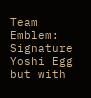Team Emblem: Signature Yoshi Egg but with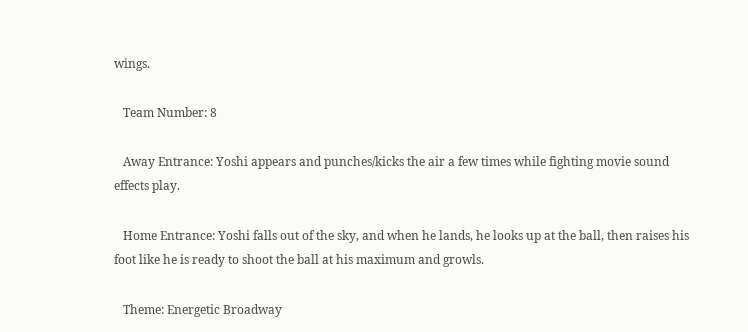wings.

   Team Number: 8

   Away Entrance: Yoshi appears and punches/kicks the air a few times while fighting movie sound effects play.

   Home Entrance: Yoshi falls out of the sky, and when he lands, he looks up at the ball, then raises his foot like he is ready to shoot the ball at his maximum and growls.

   Theme: Energetic Broadway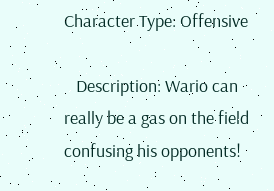Character Type: Offensive

   Description: Wario can really be a gas on the field confusing his opponents!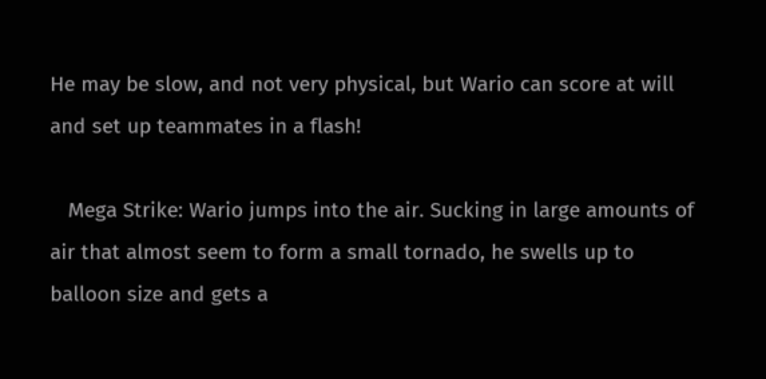He may be slow, and not very physical, but Wario can score at will and set up teammates in a flash!

   Mega Strike: Wario jumps into the air. Sucking in large amounts of air that almost seem to form a small tornado, he swells up to balloon size and gets a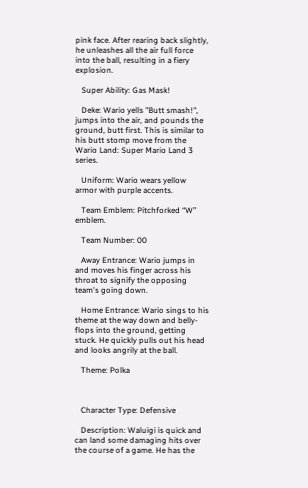pink face. After rearing back slightly, he unleashes all the air full force into the ball, resulting in a fiery explosion.

   Super Ability: Gas Mask!

   Deke: Wario yells "Butt smash!", jumps into the air, and pounds the ground, butt first. This is similar to his butt stomp move from the Wario Land: Super Mario Land 3 series.

   Uniform: Wario wears yellow armor with purple accents.

   Team Emblem: Pitchforked “W” emblem.

   Team Number: 00

   Away Entrance: Wario jumps in and moves his finger across his throat to signify the opposing team's going down.

   Home Entrance: Wario sings to his theme at the way down and belly-flops into the ground, getting stuck. He quickly pulls out his head and looks angrily at the ball.

   Theme: Polka



   Character Type: Defensive

   Description: Waluigi is quick and can land some damaging hits over the course of a game. He has the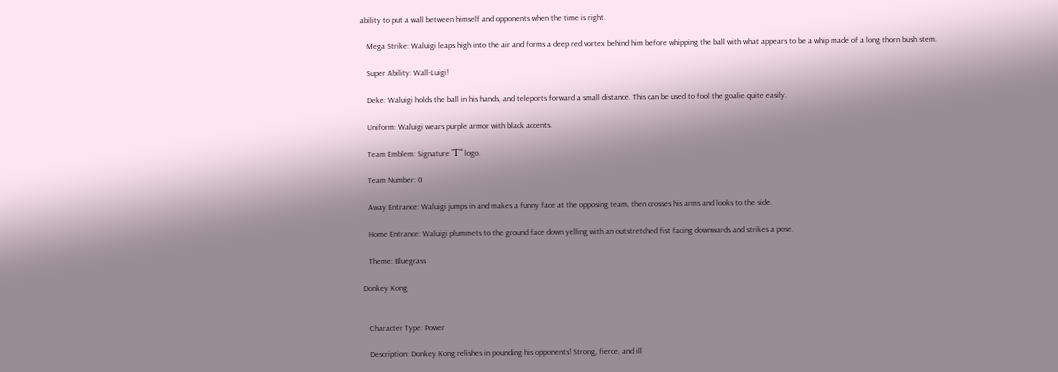ability to put a wall between himself and opponents when the time is right.

   Mega Strike: Waluigi leaps high into the air and forms a deep red vortex behind him before whipping the ball with what appears to be a whip made of a long thorn bush stem.

   Super Ability: Wall-Luigi!

   Deke: Waluigi holds the ball in his hands, and teleports forward a small distance. This can be used to fool the goalie quite easily.

   Uniform: Waluigi wears purple armor with black accents.

   Team Emblem: Signature "Γ" logo.

   Team Number: 0

   Away Entrance: Waluigi jumps in and makes a funny face at the opposing team, then crosses his arms and looks to the side.

   Home Entrance: Waluigi plummets to the ground face down yelling with an outstretched fist facing downwards and strikes a pose.

   Theme: Bluegrass

Donkey Kong


   Character Type: Power

   Description: Donkey Kong relishes in pounding his opponents! Strong, fierce, and ill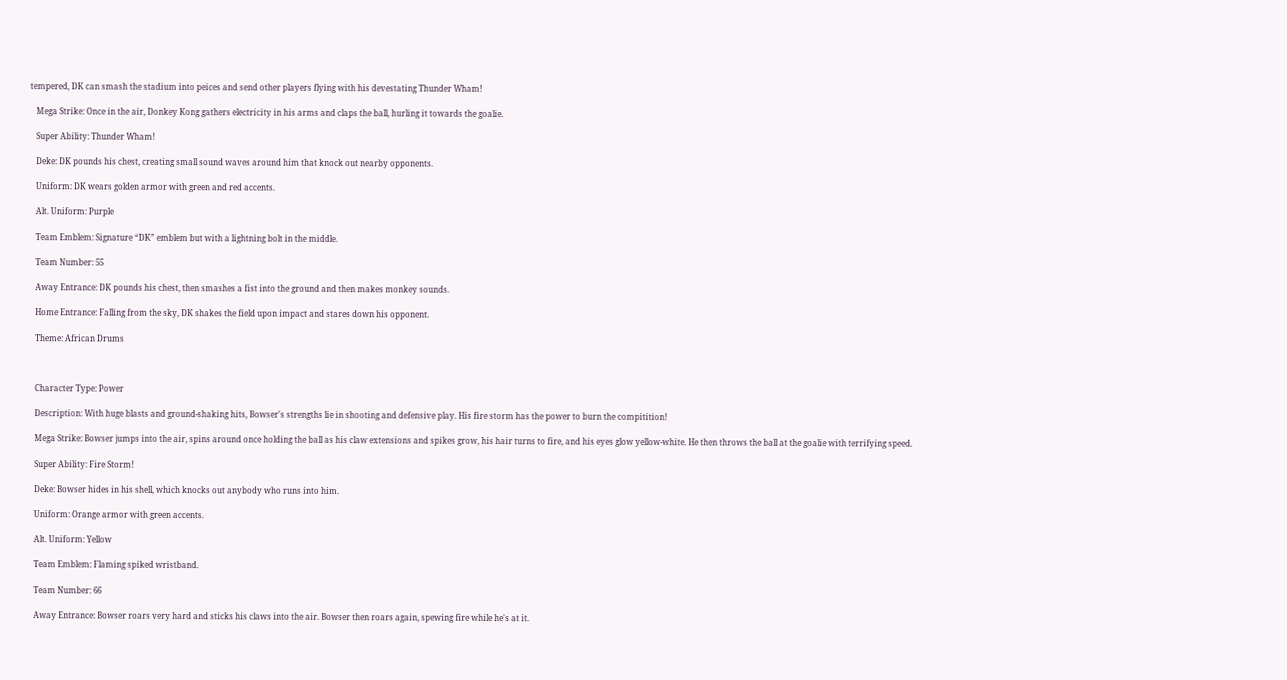tempered, DK can smash the stadium into peices and send other players flying with his devestating Thunder Wham!

   Mega Strike: Once in the air, Donkey Kong gathers electricity in his arms and claps the ball, hurling it towards the goalie.

   Super Ability: Thunder Wham!

   Deke: DK pounds his chest, creating small sound waves around him that knock out nearby opponents.

   Uniform: DK wears golden armor with green and red accents.

   Alt. Uniform: Purple

   Team Emblem: Signature “DK” emblem but with a lightning bolt in the middle.

   Team Number: 55

   Away Entrance: DK pounds his chest, then smashes a fist into the ground and then makes monkey sounds.

   Home Entrance: Falling from the sky, DK shakes the field upon impact and stares down his opponent.

   Theme: African Drums



   Character Type: Power

   Description: With huge blasts and ground-shaking hits, Bowser's strengths lie in shooting and defensive play. His fire storm has the power to burn the compitition!

   Mega Strike: Bowser jumps into the air, spins around once holding the ball as his claw extensions and spikes grow, his hair turns to fire, and his eyes glow yellow-white. He then throws the ball at the goalie with terrifying speed.

   Super Ability: Fire Storm!

   Deke: Bowser hides in his shell, which knocks out anybody who runs into him.

   Uniform: Orange armor with green accents.

   Alt. Uniform: Yellow

   Team Emblem: Flaming spiked wristband.

   Team Number: 66

   Away Entrance: Bowser roars very hard and sticks his claws into the air. Bowser then roars again, spewing fire while he's at it.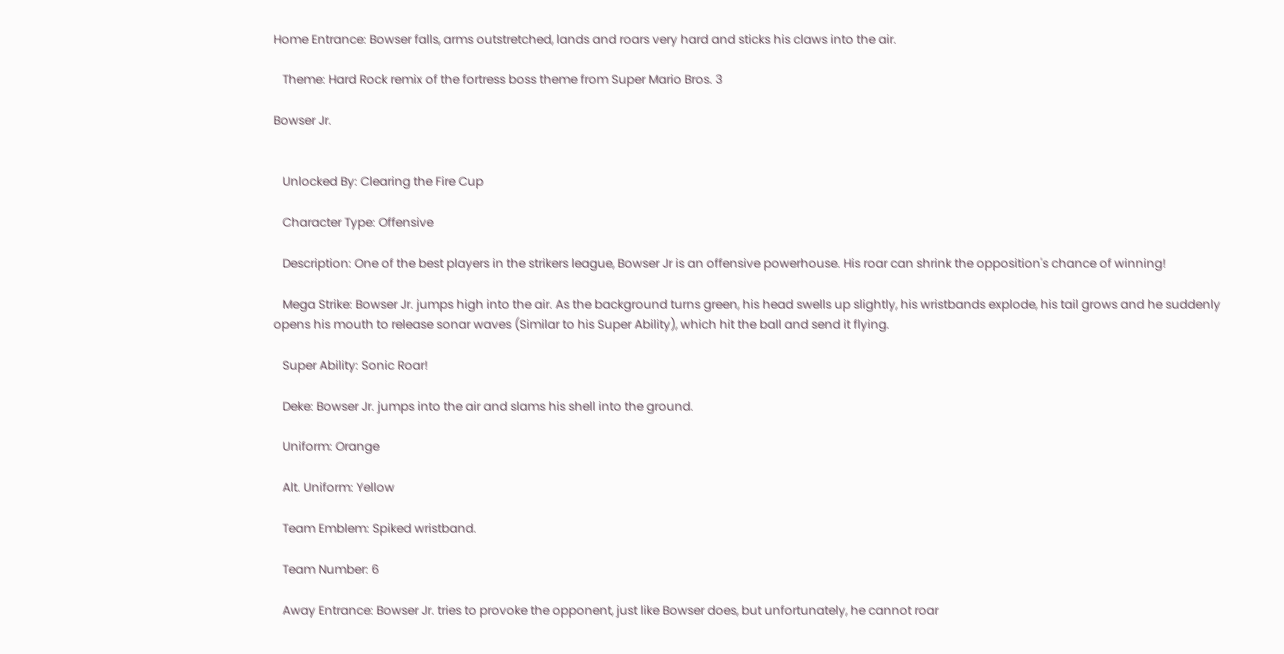Home Entrance: Bowser falls, arms outstretched, lands and roars very hard and sticks his claws into the air.

   Theme: Hard Rock remix of the fortress boss theme from Super Mario Bros. 3

Bowser Jr.


   Unlocked By: Clearing the Fire Cup

   Character Type: Offensive

   Description: One of the best players in the strikers league, Bowser Jr is an offensive powerhouse. His roar can shrink the opposition's chance of winning!

   Mega Strike: Bowser Jr. jumps high into the air. As the background turns green, his head swells up slightly, his wristbands explode, his tail grows and he suddenly opens his mouth to release sonar waves (Similar to his Super Ability), which hit the ball and send it flying.

   Super Ability: Sonic Roar!

   Deke: Bowser Jr. jumps into the air and slams his shell into the ground.

   Uniform: Orange

   Alt. Uniform: Yellow

   Team Emblem: Spiked wristband.

   Team Number: 6

   Away Entrance: Bowser Jr. tries to provoke the opponent, just like Bowser does, but unfortunately, he cannot roar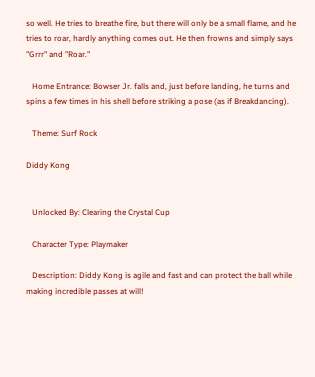so well. He tries to breathe fire, but there will only be a small flame, and he tries to roar, hardly anything comes out. He then frowns and simply says "Grrr" and "Roar."

   Home Entrance: Bowser Jr. falls and, just before landing, he turns and spins a few times in his shell before striking a pose (as if Breakdancing).

   Theme: Surf Rock

Diddy Kong


   Unlocked By: Clearing the Crystal Cup

   Character Type: Playmaker

   Description: Diddy Kong is agile and fast and can protect the ball while making incredible passes at will!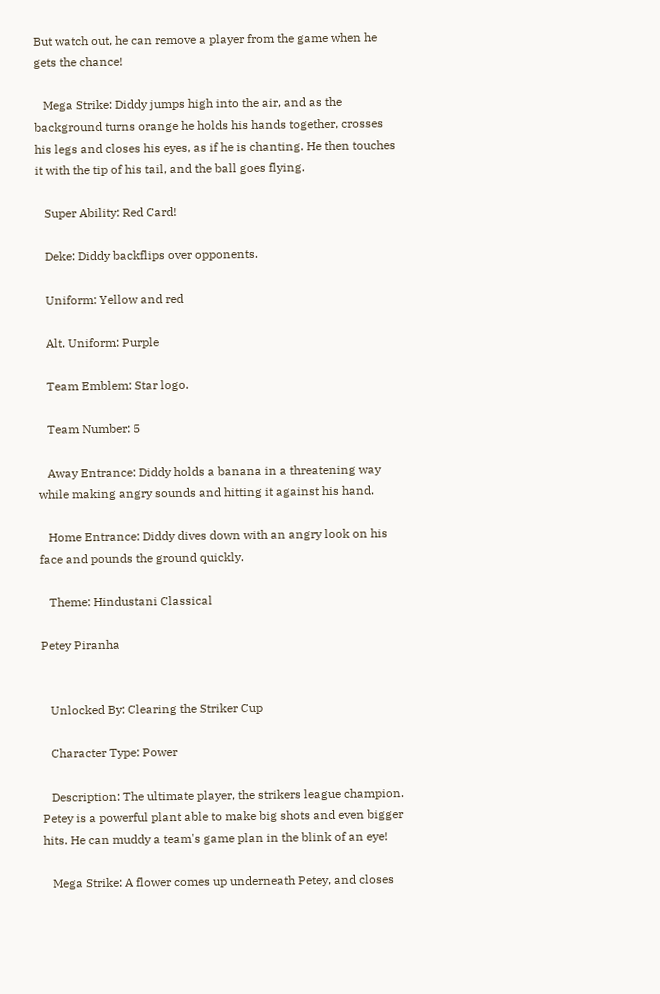But watch out, he can remove a player from the game when he gets the chance!

   Mega Strike: Diddy jumps high into the air, and as the background turns orange he holds his hands together, crosses his legs and closes his eyes, as if he is chanting. He then touches it with the tip of his tail, and the ball goes flying.

   Super Ability: Red Card!

   Deke: Diddy backflips over opponents.

   Uniform: Yellow and red

   Alt. Uniform: Purple

   Team Emblem: Star logo.

   Team Number: 5

   Away Entrance: Diddy holds a banana in a threatening way while making angry sounds and hitting it against his hand.

   Home Entrance: Diddy dives down with an angry look on his face and pounds the ground quickly.

   Theme: Hindustani Classical

Petey Piranha


   Unlocked By: Clearing the Striker Cup

   Character Type: Power

   Description: The ultimate player, the strikers league champion. Petey is a powerful plant able to make big shots and even bigger hits. He can muddy a team's game plan in the blink of an eye!

   Mega Strike: A flower comes up underneath Petey, and closes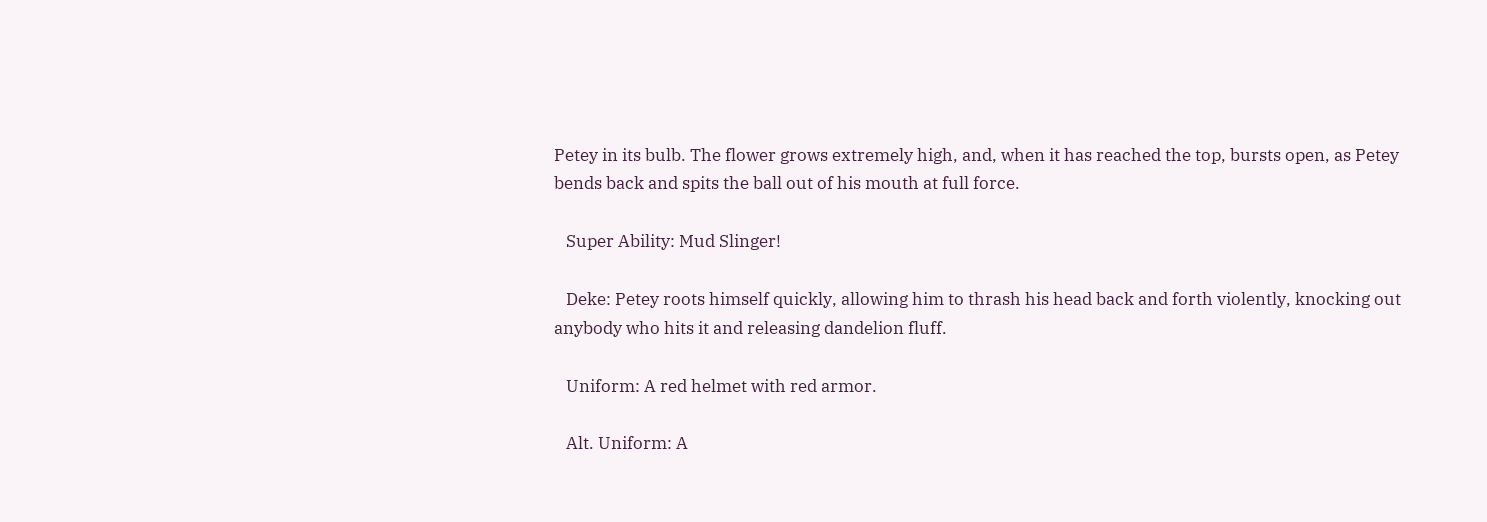Petey in its bulb. The flower grows extremely high, and, when it has reached the top, bursts open, as Petey bends back and spits the ball out of his mouth at full force.

   Super Ability: Mud Slinger!

   Deke: Petey roots himself quickly, allowing him to thrash his head back and forth violently, knocking out anybody who hits it and releasing dandelion fluff.

   Uniform: A red helmet with red armor.

   Alt. Uniform: A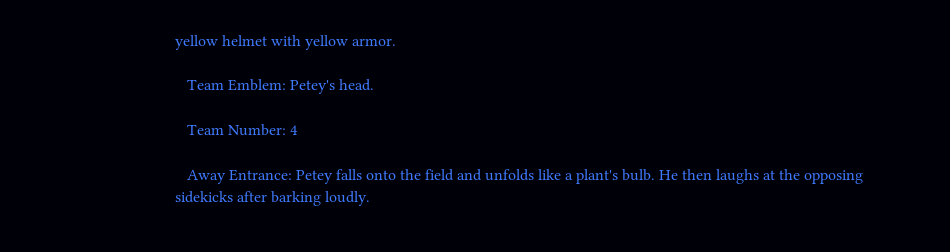yellow helmet with yellow armor.

   Team Emblem: Petey's head.

   Team Number: 4

   Away Entrance: Petey falls onto the field and unfolds like a plant's bulb. He then laughs at the opposing sidekicks after barking loudly.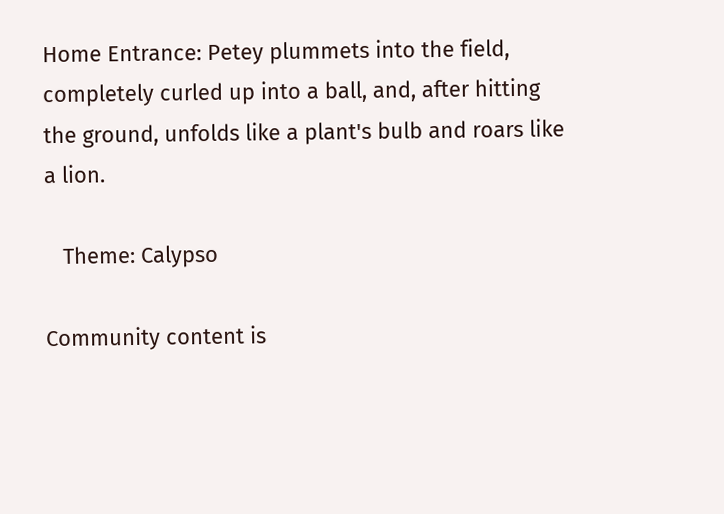Home Entrance: Petey plummets into the field, completely curled up into a ball, and, after hitting the ground, unfolds like a plant's bulb and roars like a lion.

   Theme: Calypso

Community content is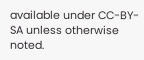available under CC-BY-SA unless otherwise noted.